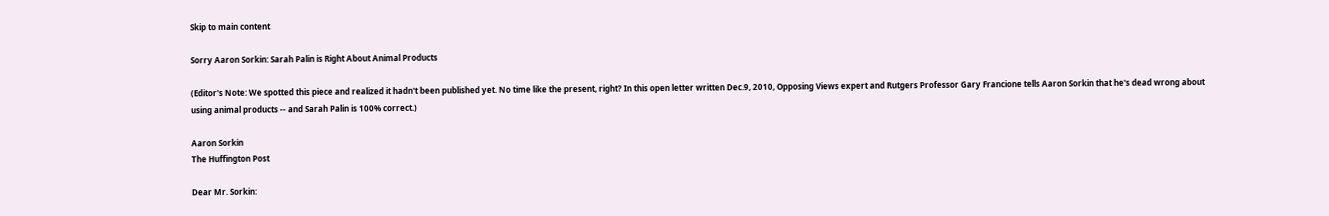Skip to main content

Sorry Aaron Sorkin: Sarah Palin is Right About Animal Products

(Editor's Note: We spotted this piece and realized it hadn't been published yet. No time like the present, right? In this open letter written Dec.9, 2010, Opposing Views expert and Rutgers Professor Gary Francione tells Aaron Sorkin that he's dead wrong about using animal products -- and Sarah Palin is 100% correct.)

Aaron Sorkin
The Huffington Post

Dear Mr. Sorkin: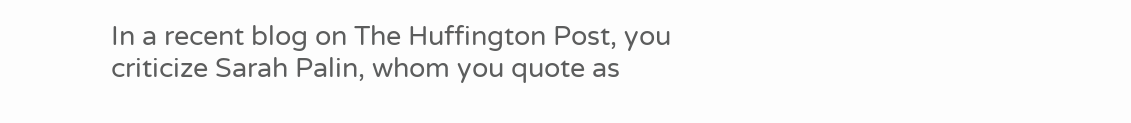In a recent blog on The Huffington Post, you criticize Sarah Palin, whom you quote as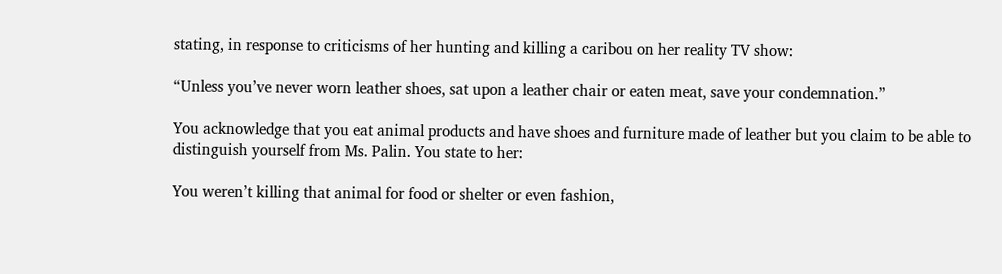stating, in response to criticisms of her hunting and killing a caribou on her reality TV show:

“Unless you’ve never worn leather shoes, sat upon a leather chair or eaten meat, save your condemnation.”

You acknowledge that you eat animal products and have shoes and furniture made of leather but you claim to be able to distinguish yourself from Ms. Palin. You state to her:

You weren’t killing that animal for food or shelter or even fashion,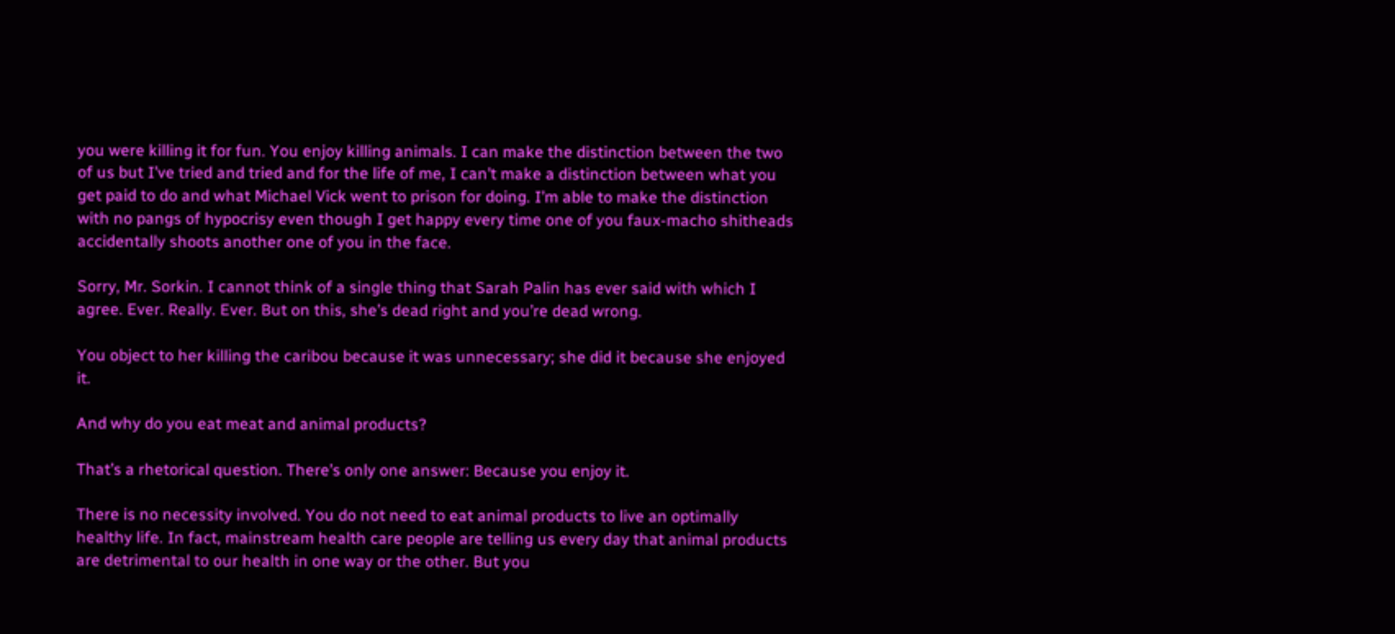you were killing it for fun. You enjoy killing animals. I can make the distinction between the two of us but I’ve tried and tried and for the life of me, I can’t make a distinction between what you get paid to do and what Michael Vick went to prison for doing. I’m able to make the distinction with no pangs of hypocrisy even though I get happy every time one of you faux-macho shitheads accidentally shoots another one of you in the face.

Sorry, Mr. Sorkin. I cannot think of a single thing that Sarah Palin has ever said with which I agree. Ever. Really. Ever. But on this, she’s dead right and you’re dead wrong.

You object to her killing the caribou because it was unnecessary; she did it because she enjoyed it.

And why do you eat meat and animal products?

That’s a rhetorical question. There’s only one answer: Because you enjoy it.

There is no necessity involved. You do not need to eat animal products to live an optimally healthy life. In fact, mainstream health care people are telling us every day that animal products are detrimental to our health in one way or the other. But you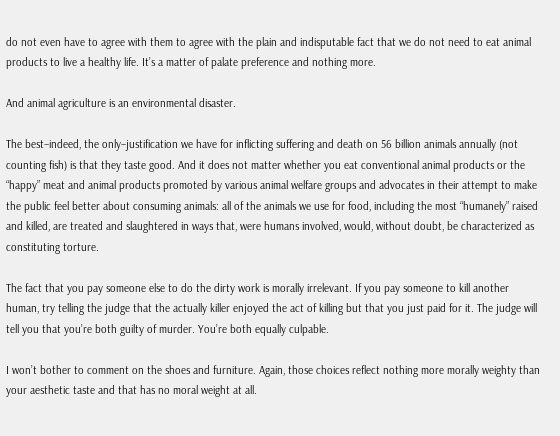do not even have to agree with them to agree with the plain and indisputable fact that we do not need to eat animal products to live a healthy life. It’s a matter of palate preference and nothing more.

And animal agriculture is an environmental disaster.

The best–indeed, the only–justification we have for inflicting suffering and death on 56 billion animals annually (not counting fish) is that they taste good. And it does not matter whether you eat conventional animal products or the “happy” meat and animal products promoted by various animal welfare groups and advocates in their attempt to make the public feel better about consuming animals: all of the animals we use for food, including the most “humanely” raised and killed, are treated and slaughtered in ways that, were humans involved, would, without doubt, be characterized as constituting torture.

The fact that you pay someone else to do the dirty work is morally irrelevant. If you pay someone to kill another human, try telling the judge that the actually killer enjoyed the act of killing but that you just paid for it. The judge will tell you that you’re both guilty of murder. You’re both equally culpable.

I won’t bother to comment on the shoes and furniture. Again, those choices reflect nothing more morally weighty than your aesthetic taste and that has no moral weight at all.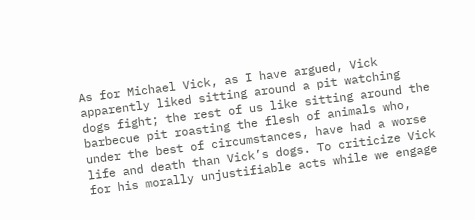As for Michael Vick, as I have argued, Vick apparently liked sitting around a pit watching dogs fight; the rest of us like sitting around the barbecue pit roasting the flesh of animals who, under the best of circumstances, have had a worse life and death than Vick’s dogs. To criticize Vick for his morally unjustifiable acts while we engage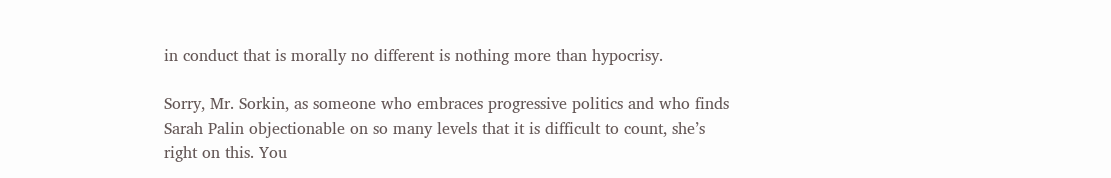in conduct that is morally no different is nothing more than hypocrisy.

Sorry, Mr. Sorkin, as someone who embraces progressive politics and who finds Sarah Palin objectionable on so many levels that it is difficult to count, she’s right on this. You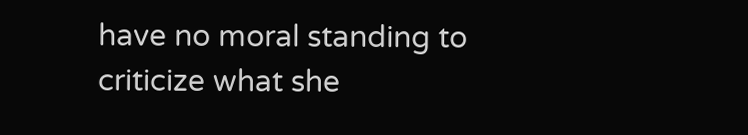have no moral standing to criticize what she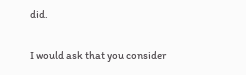did.

I would ask that you consider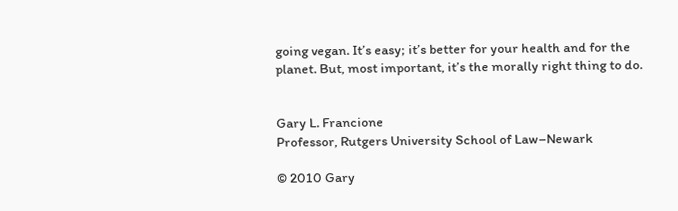going vegan. It’s easy; it’s better for your health and for the planet. But, most important, it’s the morally right thing to do.


Gary L. Francione
Professor, Rutgers University School of Law–Newark

© 2010 Gary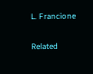L. Francione

Related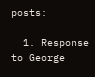posts:

  1. Response to George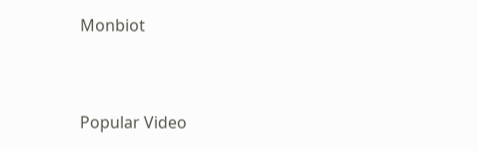Monbiot


Popular Video